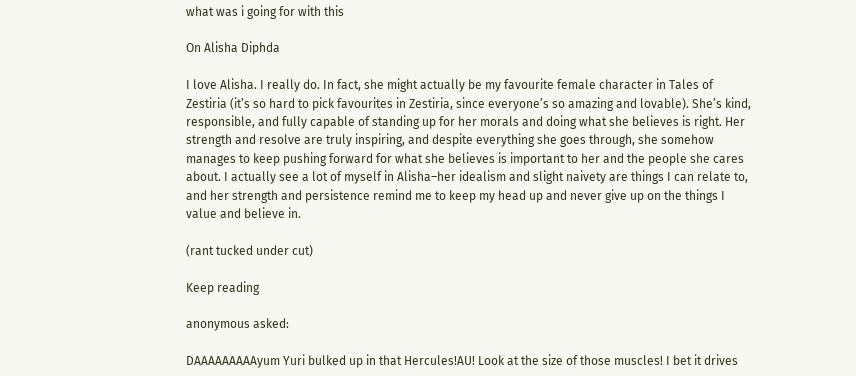what was i going for with this

On Alisha Diphda

I love Alisha. I really do. In fact, she might actually be my favourite female character in Tales of Zestiria (it’s so hard to pick favourites in Zestiria, since everyone’s so amazing and lovable). She’s kind, responsible, and fully capable of standing up for her morals and doing what she believes is right. Her strength and resolve are truly inspiring, and despite everything she goes through, she somehow manages to keep pushing forward for what she believes is important to her and the people she cares about. I actually see a lot of myself in Alisha–her idealism and slight naivety are things I can relate to, and her strength and persistence remind me to keep my head up and never give up on the things I value and believe in.

(rant tucked under cut)

Keep reading

anonymous asked:

DAAAAAAAAAyum Yuri bulked up in that Hercules!AU! Look at the size of those muscles! I bet it drives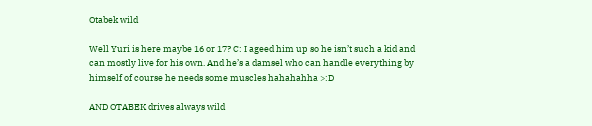Otabek wild

Well Yuri is here maybe 16 or 17? C: I ageed him up so he isn’t such a kid and can mostly live for his own. And he’s a damsel who can handle everything by himself of course he needs some muscles hahahahha >:D

AND OTABEK drives always wild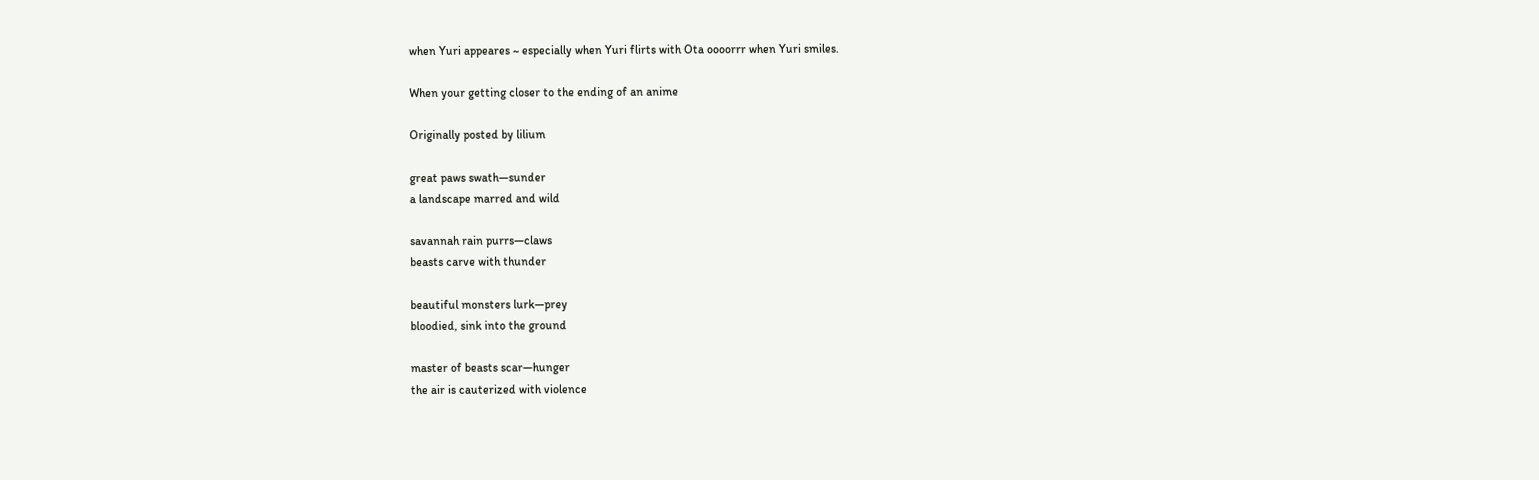when Yuri appeares ~ especially when Yuri flirts with Ota oooorrr when Yuri smiles.

When your getting closer to the ending of an anime

Originally posted by lilium

great paws swath—sunder
a landscape marred and wild

savannah rain purrs—claws
beasts carve with thunder

beautiful monsters lurk—prey
bloodied, sink into the ground

master of beasts scar—hunger
the air is cauterized with violence